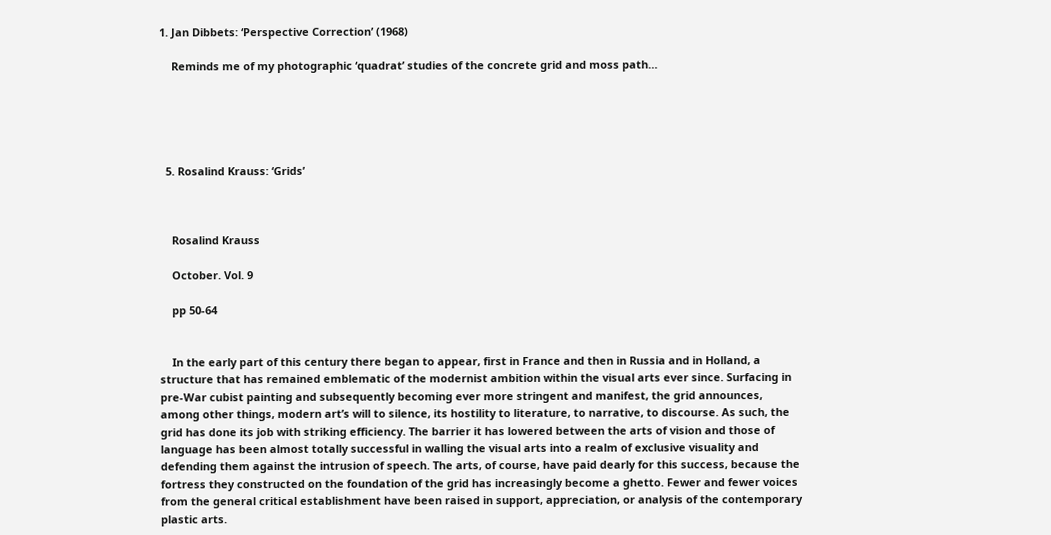1. Jan Dibbets: ‘Perspective Correction’ (1968)

    Reminds me of my photographic ‘quadrat’ studies of the concrete grid and moss path…





  5. Rosalind Krauss: ‘Grids’



    Rosalind Krauss

    October. Vol. 9

    pp 50-64


    In the early part of this century there began to appear, first in France and then in Russia and in Holland, a structure that has remained emblematic of the modernist ambition within the visual arts ever since. Surfacing in pre-War cubist painting and subsequently becoming ever more stringent and manifest, the grid announces, among other things, modern art’s will to silence, its hostility to literature, to narrative, to discourse. As such, the grid has done its job with striking efficiency. The barrier it has lowered between the arts of vision and those of language has been almost totally successful in walling the visual arts into a realm of exclusive visuality and defending them against the intrusion of speech. The arts, of course, have paid dearly for this success, because the fortress they constructed on the foundation of the grid has increasingly become a ghetto. Fewer and fewer voices from the general critical establishment have been raised in support, appreciation, or analysis of the contemporary plastic arts.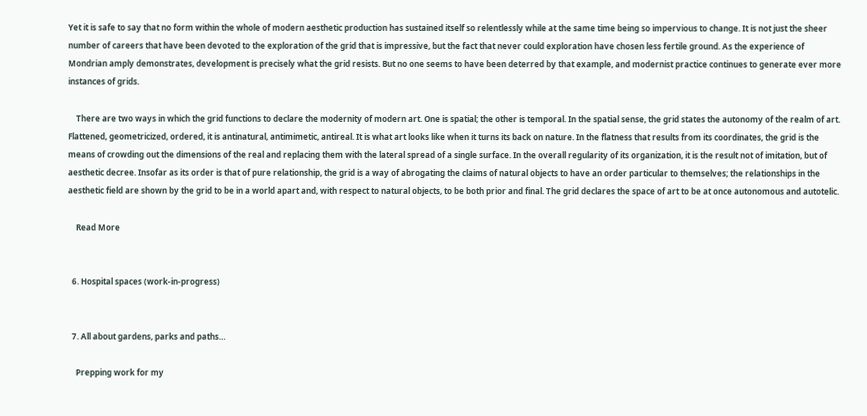Yet it is safe to say that no form within the whole of modern aesthetic production has sustained itself so relentlessly while at the same time being so impervious to change. It is not just the sheer number of careers that have been devoted to the exploration of the grid that is impressive, but the fact that never could exploration have chosen less fertile ground. As the experience of Mondrian amply demonstrates, development is precisely what the grid resists. But no one seems to have been deterred by that example, and modernist practice continues to generate ever more instances of grids.

    There are two ways in which the grid functions to declare the modernity of modern art. One is spatial; the other is temporal. In the spatial sense, the grid states the autonomy of the realm of art. Flattened, geometricized, ordered, it is antinatural, antimimetic, antireal. It is what art looks like when it turns its back on nature. In the flatness that results from its coordinates, the grid is the means of crowding out the dimensions of the real and replacing them with the lateral spread of a single surface. In the overall regularity of its organization, it is the result not of imitation, but of aesthetic decree. Insofar as its order is that of pure relationship, the grid is a way of abrogating the claims of natural objects to have an order particular to themselves; the relationships in the aesthetic field are shown by the grid to be in a world apart and, with respect to natural objects, to be both prior and final. The grid declares the space of art to be at once autonomous and autotelic.

    Read More


  6. Hospital spaces (work-in-progress)


  7. All about gardens, parks and paths…

    Prepping work for my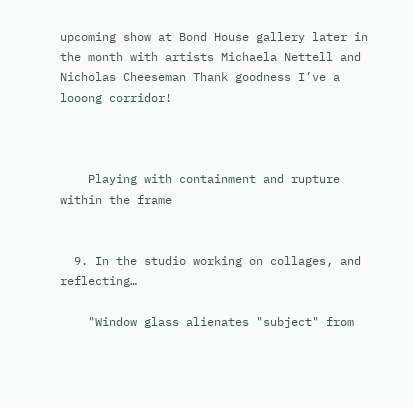upcoming show at Bond House gallery later in the month with artists Michaela Nettell and Nicholas Cheeseman Thank goodness I’ve a looong corridor!



    Playing with containment and rupture within the frame


  9. In the studio working on collages, and reflecting…

    "Window glass alienates "subject" from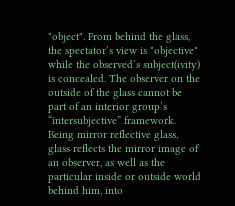"object". From behind the glass, the spectator’s view is "objective" while the observed’s subject(ivity) is concealed. The observer on the outside of the glass cannot be part of an interior group’s “intersubjective” framework. Being mirror reflective glass, glass reflects the mirror image of an observer, as well as the particular inside or outside world behind him, into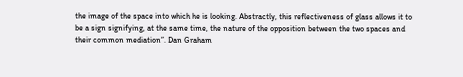the image of the space into which he is looking. Abstractly, this reflectiveness of glass allows it to be a sign signifying, at the same time, the nature of the opposition between the two spaces and their common mediation”. Dan Graham